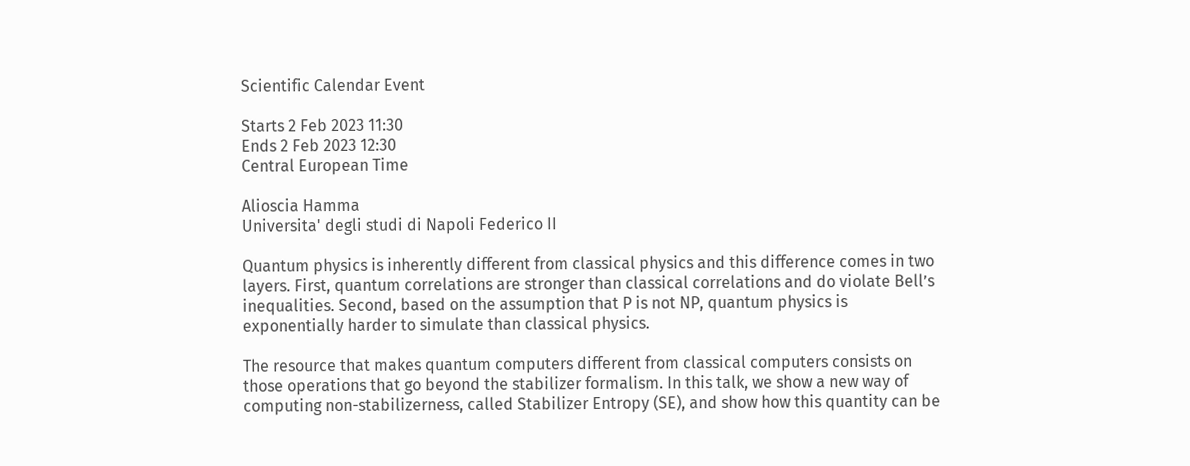Scientific Calendar Event

Starts 2 Feb 2023 11:30
Ends 2 Feb 2023 12:30
Central European Time

Alioscia Hamma
Universita' degli studi di Napoli Federico II

Quantum physics is inherently different from classical physics and this difference comes in two layers. First, quantum correlations are stronger than classical correlations and do violate Bell’s inequalities. Second, based on the assumption that P is not NP, quantum physics is exponentially harder to simulate than classical physics.

The resource that makes quantum computers different from classical computers consists on those operations that go beyond the stabilizer formalism. In this talk, we show a new way of computing non-stabilizerness, called Stabilizer Entropy (SE), and show how this quantity can be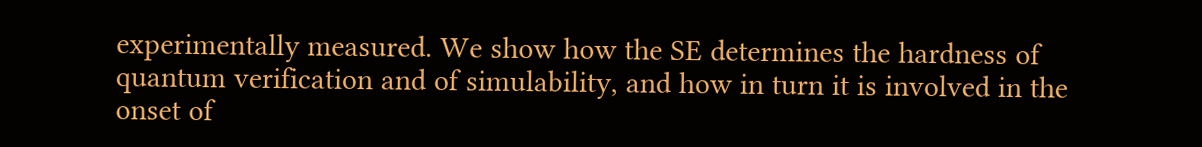experimentally measured. We show how the SE determines the hardness of quantum verification and of simulability, and how in turn it is involved in the onset of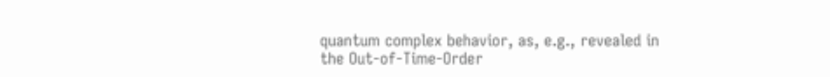quantum complex behavior, as, e.g., revealed in the Out-of-Time-Order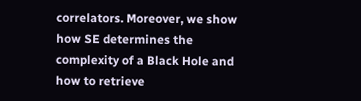correlators. Moreover, we show how SE determines the complexity of a Black Hole and how to retrieve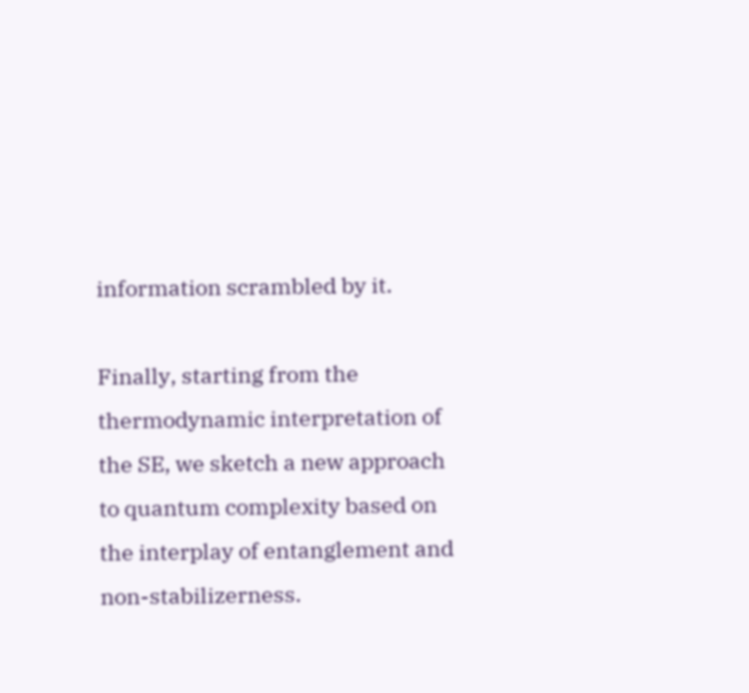information scrambled by it.

Finally, starting from the thermodynamic interpretation of the SE, we sketch a new approach to quantum complexity based on the interplay of entanglement and non-stabilizerness.